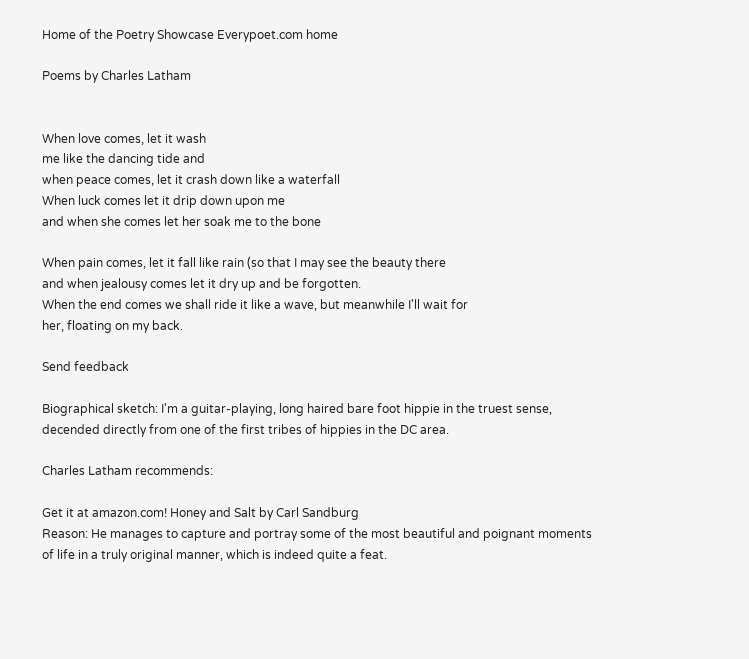Home of the Poetry Showcase Everypoet.com home

Poems by Charles Latham


When love comes, let it wash
me like the dancing tide and
when peace comes, let it crash down like a waterfall
When luck comes let it drip down upon me
and when she comes let her soak me to the bone

When pain comes, let it fall like rain (so that I may see the beauty there
and when jealousy comes let it dry up and be forgotten.
When the end comes we shall ride it like a wave, but meanwhile I'll wait for
her, floating on my back.

Send feedback

Biographical sketch: I'm a guitar-playing, long haired bare foot hippie in the truest sense, decended directly from one of the first tribes of hippies in the DC area.

Charles Latham recommends:

Get it at amazon.com! Honey and Salt by Carl Sandburg
Reason: He manages to capture and portray some of the most beautiful and poignant moments of life in a truly original manner, which is indeed quite a feat.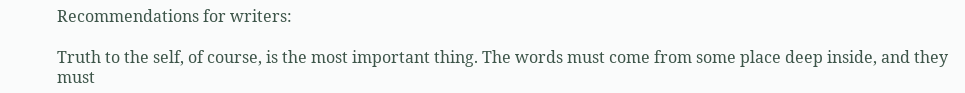Recommendations for writers:

Truth to the self, of course, is the most important thing. The words must come from some place deep inside, and they must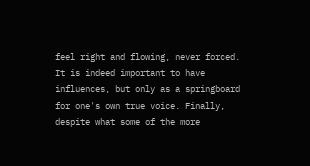feel right and flowing, never forced. It is indeed important to have influences, but only as a springboard for one's own true voice. Finally, despite what some of the more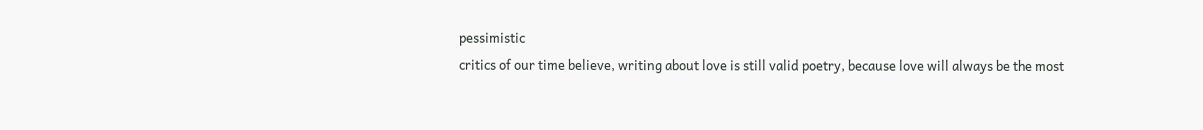pessimistic
critics of our time believe, writing about love is still valid poetry, because love will always be the most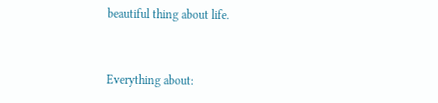beautiful thing about life.


Everything about: